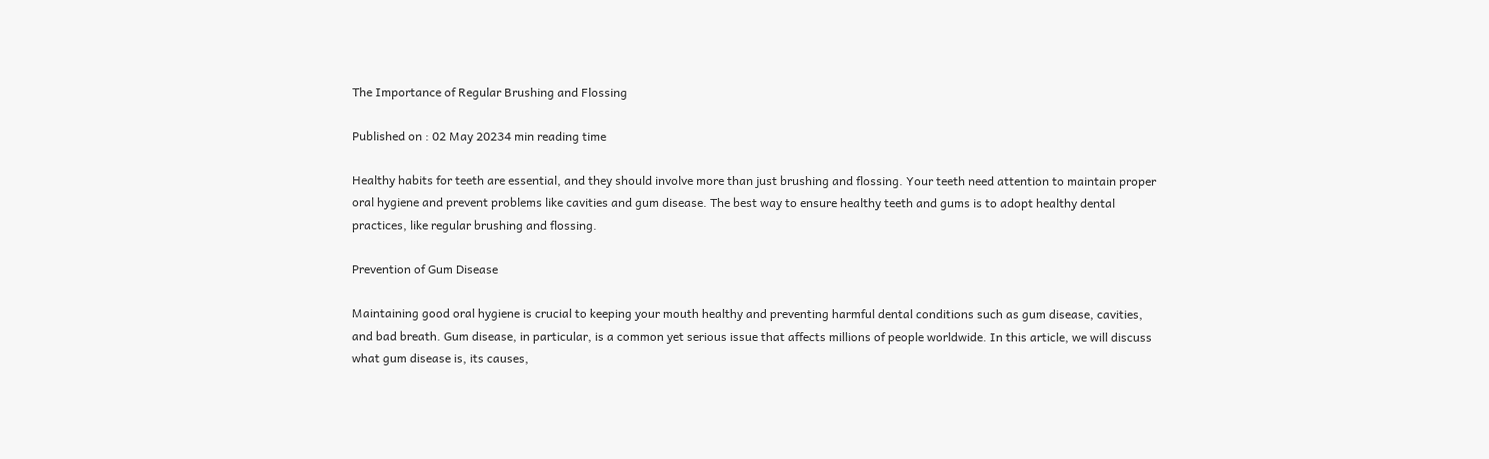The Importance of Regular Brushing and Flossing

Published on : 02 May 20234 min reading time

Healthy habits for teeth are essential, and they should involve more than just brushing and flossing. Your teeth need attention to maintain proper oral hygiene and prevent problems like cavities and gum disease. The best way to ensure healthy teeth and gums is to adopt healthy dental practices, like regular brushing and flossing.

Prevention of Gum Disease

Maintaining good oral hygiene is crucial to keeping your mouth healthy and preventing harmful dental conditions such as gum disease, cavities, and bad breath. Gum disease, in particular, is a common yet serious issue that affects millions of people worldwide. In this article, we will discuss what gum disease is, its causes,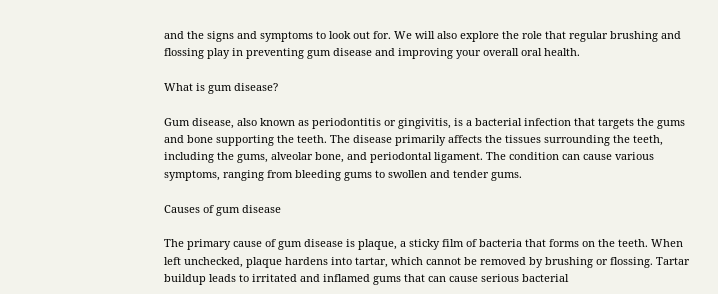and the signs and symptoms to look out for. We will also explore the role that regular brushing and flossing play in preventing gum disease and improving your overall oral health.

What is gum disease?

Gum disease, also known as periodontitis or gingivitis, is a bacterial infection that targets the gums and bone supporting the teeth. The disease primarily affects the tissues surrounding the teeth, including the gums, alveolar bone, and periodontal ligament. The condition can cause various symptoms, ranging from bleeding gums to swollen and tender gums.

Causes of gum disease

The primary cause of gum disease is plaque, a sticky film of bacteria that forms on the teeth. When left unchecked, plaque hardens into tartar, which cannot be removed by brushing or flossing. Tartar buildup leads to irritated and inflamed gums that can cause serious bacterial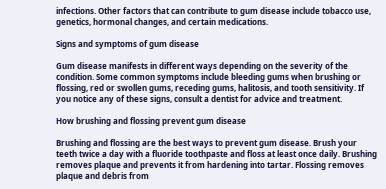infections. Other factors that can contribute to gum disease include tobacco use, genetics, hormonal changes, and certain medications.

Signs and symptoms of gum disease

Gum disease manifests in different ways depending on the severity of the condition. Some common symptoms include bleeding gums when brushing or flossing, red or swollen gums, receding gums, halitosis, and tooth sensitivity. If you notice any of these signs, consult a dentist for advice and treatment.

How brushing and flossing prevent gum disease

Brushing and flossing are the best ways to prevent gum disease. Brush your teeth twice a day with a fluoride toothpaste and floss at least once daily. Brushing removes plaque and prevents it from hardening into tartar. Flossing removes plaque and debris from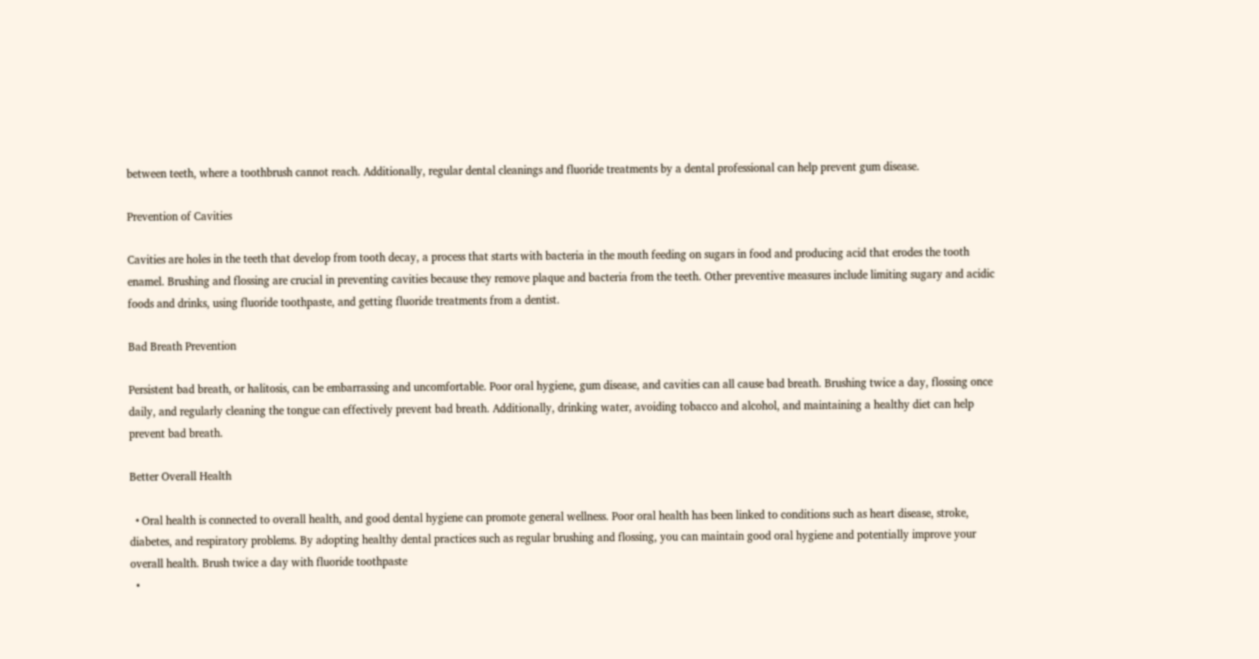between teeth, where a toothbrush cannot reach. Additionally, regular dental cleanings and fluoride treatments by a dental professional can help prevent gum disease.

Prevention of Cavities

Cavities are holes in the teeth that develop from tooth decay, a process that starts with bacteria in the mouth feeding on sugars in food and producing acid that erodes the tooth enamel. Brushing and flossing are crucial in preventing cavities because they remove plaque and bacteria from the teeth. Other preventive measures include limiting sugary and acidic foods and drinks, using fluoride toothpaste, and getting fluoride treatments from a dentist.

Bad Breath Prevention

Persistent bad breath, or halitosis, can be embarrassing and uncomfortable. Poor oral hygiene, gum disease, and cavities can all cause bad breath. Brushing twice a day, flossing once daily, and regularly cleaning the tongue can effectively prevent bad breath. Additionally, drinking water, avoiding tobacco and alcohol, and maintaining a healthy diet can help prevent bad breath.

Better Overall Health

  • Oral health is connected to overall health, and good dental hygiene can promote general wellness. Poor oral health has been linked to conditions such as heart disease, stroke, diabetes, and respiratory problems. By adopting healthy dental practices such as regular brushing and flossing, you can maintain good oral hygiene and potentially improve your overall health. Brush twice a day with fluoride toothpaste
  •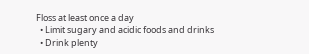Floss at least once a day
  • Limit sugary and acidic foods and drinks
  • Drink plenty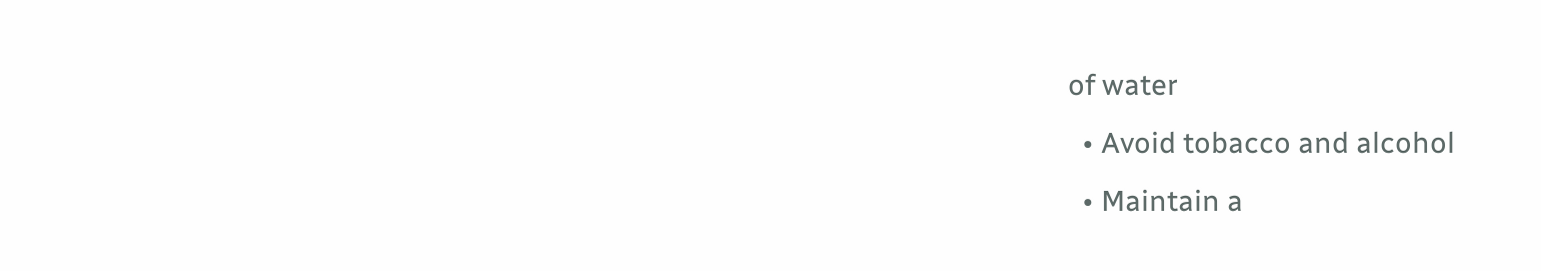of water
  • Avoid tobacco and alcohol
  • Maintain a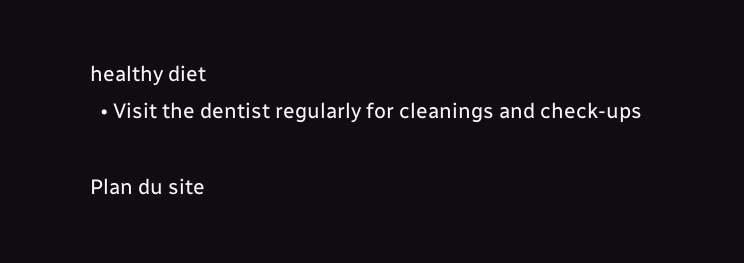healthy diet
  • Visit the dentist regularly for cleanings and check-ups

Plan du site